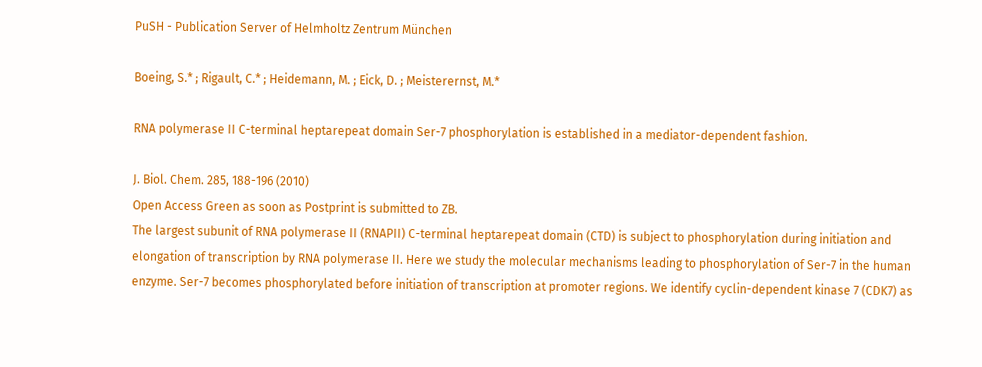PuSH - Publication Server of Helmholtz Zentrum München

Boeing, S.* ; Rigault, C.* ; Heidemann, M. ; Eick, D. ; Meisterernst, M.*

RNA polymerase II C-terminal heptarepeat domain Ser-7 phosphorylation is established in a mediator-dependent fashion.

J. Biol. Chem. 285, 188-196 (2010)
Open Access Green as soon as Postprint is submitted to ZB.
The largest subunit of RNA polymerase II (RNAPII) C-terminal heptarepeat domain (CTD) is subject to phosphorylation during initiation and elongation of transcription by RNA polymerase II. Here we study the molecular mechanisms leading to phosphorylation of Ser-7 in the human enzyme. Ser-7 becomes phosphorylated before initiation of transcription at promoter regions. We identify cyclin-dependent kinase 7 (CDK7) as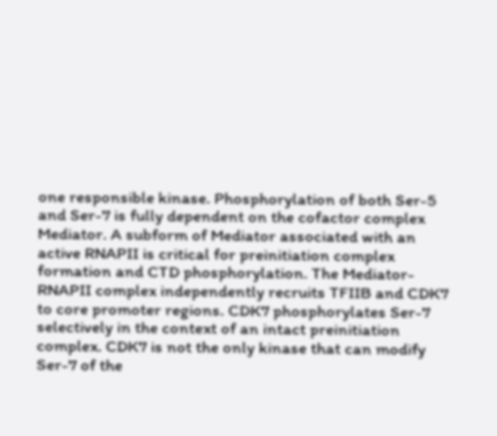one responsible kinase. Phosphorylation of both Ser-5 and Ser-7 is fully dependent on the cofactor complex Mediator. A subform of Mediator associated with an active RNAPII is critical for preinitiation complex formation and CTD phosphorylation. The Mediator-RNAPII complex independently recruits TFIIB and CDK7 to core promoter regions. CDK7 phosphorylates Ser-7 selectively in the context of an intact preinitiation complex. CDK7 is not the only kinase that can modify Ser-7 of the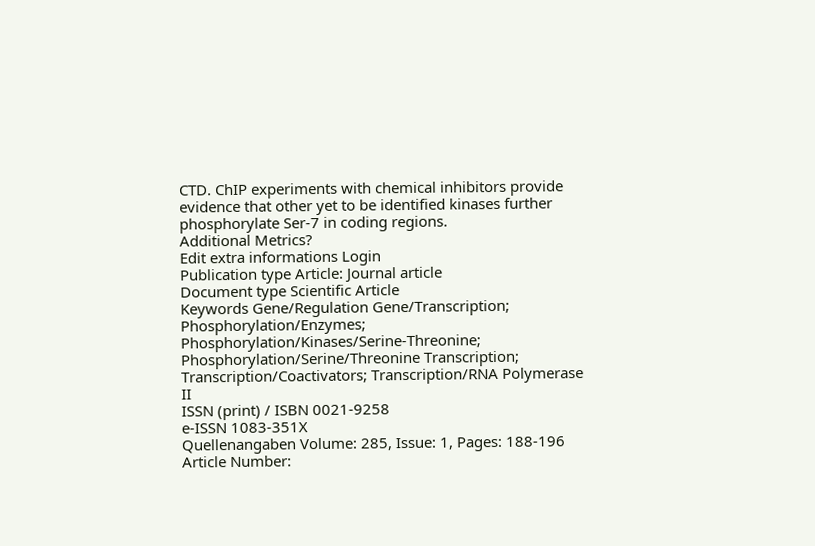CTD. ChIP experiments with chemical inhibitors provide evidence that other yet to be identified kinases further phosphorylate Ser-7 in coding regions.
Additional Metrics?
Edit extra informations Login
Publication type Article: Journal article
Document type Scientific Article
Keywords Gene/Regulation Gene/Transcription; Phosphorylation/Enzymes; Phosphorylation/Kinases/Serine-Threonine; Phosphorylation/Serine/Threonine Transcription; Transcription/Coactivators; Transcription/RNA Polymerase II
ISSN (print) / ISBN 0021-9258
e-ISSN 1083-351X
Quellenangaben Volume: 285, Issue: 1, Pages: 188-196 Article Number: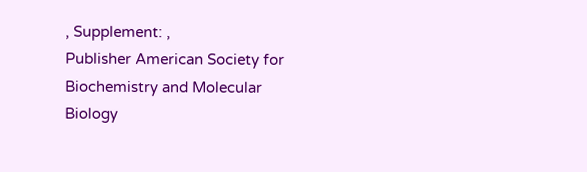, Supplement: ,
Publisher American Society for Biochemistry and Molecular Biology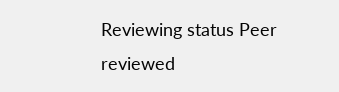Reviewing status Peer reviewed